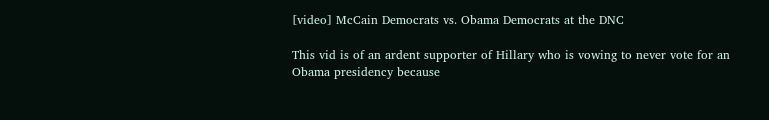[video] McCain Democrats vs. Obama Democrats at the DNC

This vid is of an ardent supporter of Hillary who is vowing to never vote for an Obama presidency because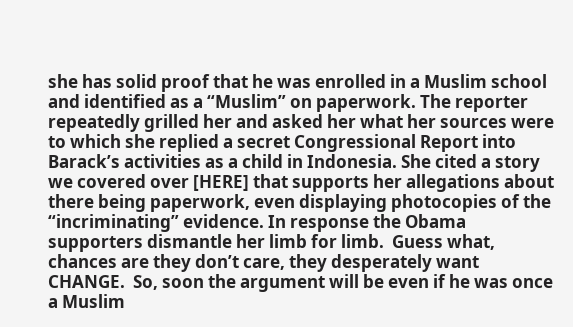she has solid proof that he was enrolled in a Muslim school and identified as a “Muslim” on paperwork. The reporter repeatedly grilled her and asked her what her sources were to which she replied a secret Congressional Report into Barack’s activities as a child in Indonesia. She cited a story we covered over [HERE] that supports her allegations about there being paperwork, even displaying photocopies of the “incriminating” evidence. In response the Obama supporters dismantle her limb for limb.  Guess what, chances are they don’t care, they desperately want CHANGE.  So, soon the argument will be even if he was once a Muslim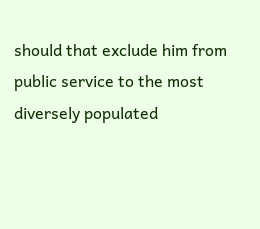should that exclude him from public service to the most diversely populated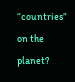“countries” on the planet?